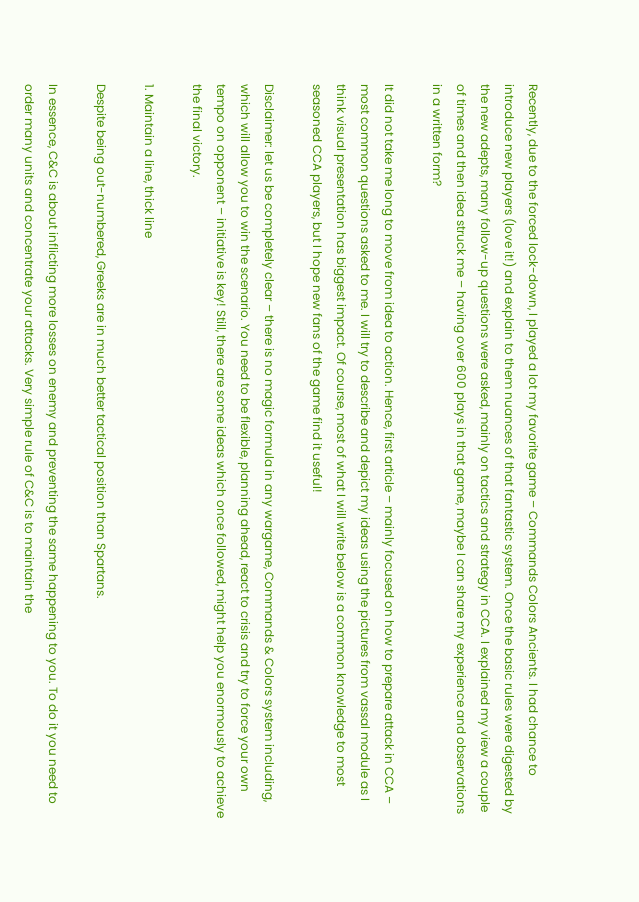Recently, due to the forced lock-down, I played a lot my favorite game – Commands Colors Ancients. I had chance to introduce new players (love it!) and explain to them nuances of that fantastic system. Once the basic rules were digested by the new adepts, many follow-up questions were asked, mainly on tactics and strategy in CCA. I explained my view a couple of times and then idea struck me – having over 600 plays in that game, maybe I can share my experience and observations in a written form?

It did not take me long to move from idea to action. Hence, first article – mainly focused on how to prepare attack in CCA – most common questions asked to me. I will try to describe and depict my ideas using the pictures from vassal module as I think visual presentation has biggest impact. Of course, most of what I will write below is a common knowledge to most seasoned CCA players, but I hope new fans of the game find it useful!

Disclaimer: let us be completely clear – there is no magic formula in any wargame, Commands & Colors system including, which will allow you to win the scenario. You need to be flexible, planning ahead, react to crisis and try to force your own tempo on opponent – initiative is key! Still, there are some ideas which once followed, might help you enormously to achieve the final victory.

1. Maintain a line, thick line

Despite being out-numbered, Greeks are in much better tactical position than Spartans.

In essence, C&C is about inflicting more losses on enemy and preventing the same happening to you. To do it you need to order many units and concentrate your attacks. Very simple rule of C&C is to maintain the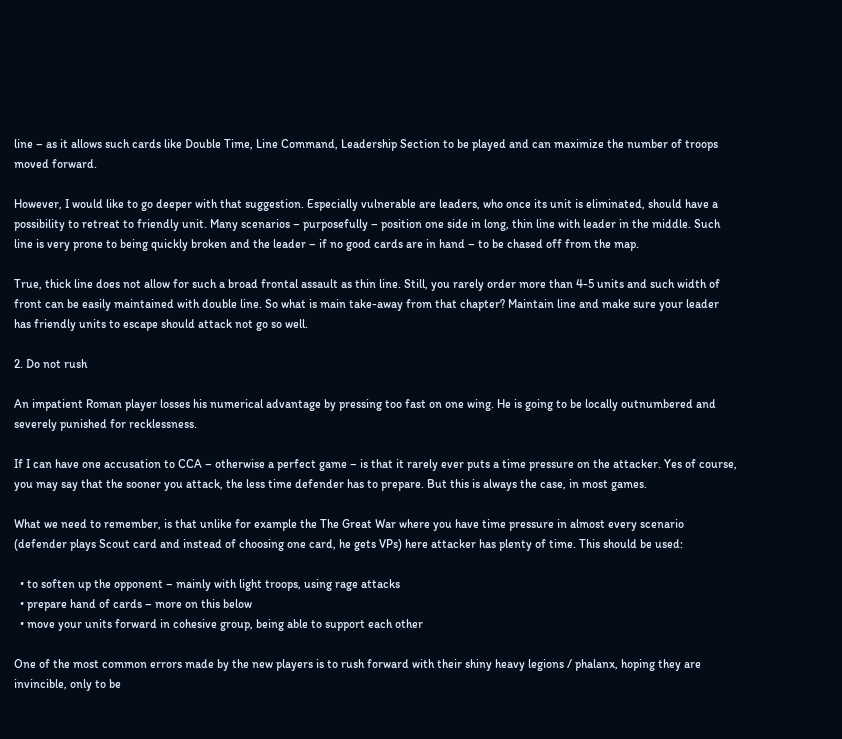line – as it allows such cards like Double Time, Line Command, Leadership Section to be played and can maximize the number of troops moved forward.

However, I would like to go deeper with that suggestion. Especially vulnerable are leaders, who once its unit is eliminated, should have a possibility to retreat to friendly unit. Many scenarios – purposefully – position one side in long, thin line with leader in the middle. Such line is very prone to being quickly broken and the leader – if no good cards are in hand – to be chased off from the map.

True, thick line does not allow for such a broad frontal assault as thin line. Still, you rarely order more than 4-5 units and such width of front can be easily maintained with double line. So what is main take-away from that chapter? Maintain line and make sure your leader has friendly units to escape should attack not go so well.

2. Do not rush

An impatient Roman player losses his numerical advantage by pressing too fast on one wing. He is going to be locally outnumbered and severely punished for recklessness.

If I can have one accusation to CCA – otherwise a perfect game – is that it rarely ever puts a time pressure on the attacker. Yes of course, you may say that the sooner you attack, the less time defender has to prepare. But this is always the case, in most games.

What we need to remember, is that unlike for example the The Great War where you have time pressure in almost every scenario (defender plays Scout card and instead of choosing one card, he gets VPs) here attacker has plenty of time. This should be used:

  • to soften up the opponent – mainly with light troops, using rage attacks
  • prepare hand of cards – more on this below
  • move your units forward in cohesive group, being able to support each other

One of the most common errors made by the new players is to rush forward with their shiny heavy legions / phalanx, hoping they are invincible, only to be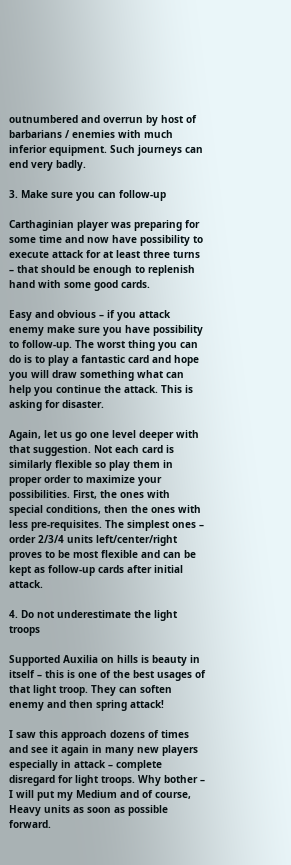outnumbered and overrun by host of barbarians / enemies with much inferior equipment. Such journeys can end very badly.

3. Make sure you can follow-up

Carthaginian player was preparing for some time and now have possibility to execute attack for at least three turns – that should be enough to replenish hand with some good cards.

Easy and obvious – if you attack enemy make sure you have possibility to follow-up. The worst thing you can do is to play a fantastic card and hope you will draw something what can help you continue the attack. This is asking for disaster.

Again, let us go one level deeper with that suggestion. Not each card is similarly flexible so play them in proper order to maximize your possibilities. First, the ones with special conditions, then the ones with less pre-requisites. The simplest ones – order 2/3/4 units left/center/right proves to be most flexible and can be kept as follow-up cards after initial attack.

4. Do not underestimate the light troops

Supported Auxilia on hills is beauty in itself – this is one of the best usages of that light troop. They can soften enemy and then spring attack!

I saw this approach dozens of times and see it again in many new players especially in attack – complete disregard for light troops. Why bother – I will put my Medium and of course, Heavy units as soon as possible forward.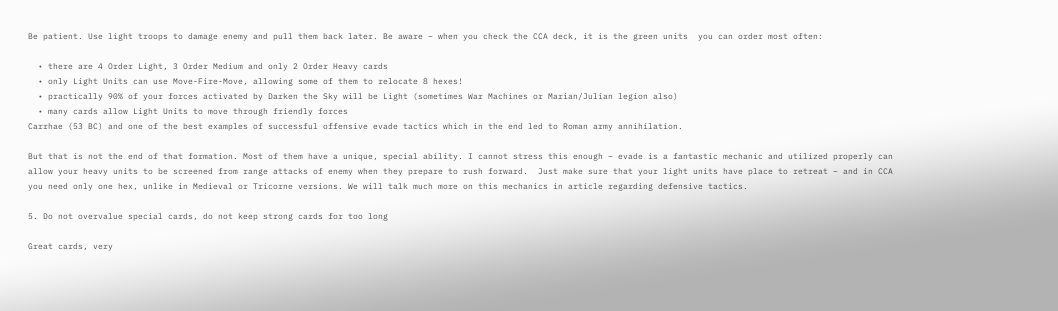Be patient. Use light troops to damage enemy and pull them back later. Be aware – when you check the CCA deck, it is the green units  you can order most often:

  • there are 4 Order Light, 3 Order Medium and only 2 Order Heavy cards
  • only Light Units can use Move-Fire-Move, allowing some of them to relocate 8 hexes!
  • practically 90% of your forces activated by Darken the Sky will be Light (sometimes War Machines or Marian/Julian legion also)
  • many cards allow Light Units to move through friendly forces
Carrhae (53 BC) and one of the best examples of successful offensive evade tactics which in the end led to Roman army annihilation.

But that is not the end of that formation. Most of them have a unique, special ability. I cannot stress this enough – evade is a fantastic mechanic and utilized properly can allow your heavy units to be screened from range attacks of enemy when they prepare to rush forward.  Just make sure that your light units have place to retreat – and in CCA you need only one hex, unlike in Medieval or Tricorne versions. We will talk much more on this mechanics in article regarding defensive tactics.

5. Do not overvalue special cards, do not keep strong cards for too long

Great cards, very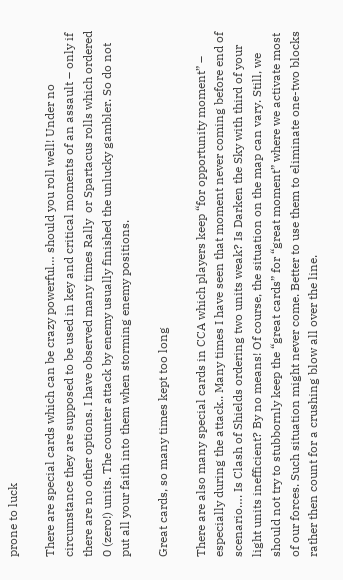prone to luck

There are special cards which can be crazy powerful… should you roll well! Under no circumstance they are supposed to be used in key and critical moments of an assault – only if there are no other options. I have observed many times Rally  or Spartacus rolls which ordered 0 (zero!) units. The counter attack by enemy usually finished the unlucky gambler. So do not put all your faith into them when storming enemy positions.

Great cards, so many times kept too long

There are also many special cards in CCA which players keep “for opportunity moment” – especially during the attack.. Many times I have seen that moment never coming before end of scenario…. Is Clash of Shields ordering two units weak? Is Darken the Sky with third of your light units inefficient? By no means! Of course, the situation on the map can vary. Still, we should not try to stubbornly keep the “great cards” for “great moment” where we activate most of our forces. Such situation might never come. Better to use them to eliminate one-two blocks rather then count for a crushing blow all over the line.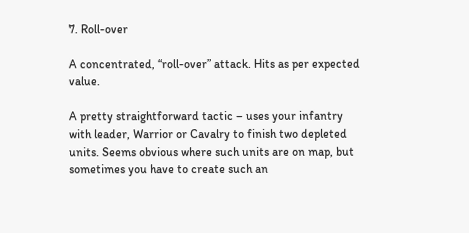7. Roll-over

A concentrated, “roll-over” attack. Hits as per expected value.

A pretty straightforward tactic – uses your infantry with leader, Warrior or Cavalry to finish two depleted units. Seems obvious where such units are on map, but sometimes you have to create such an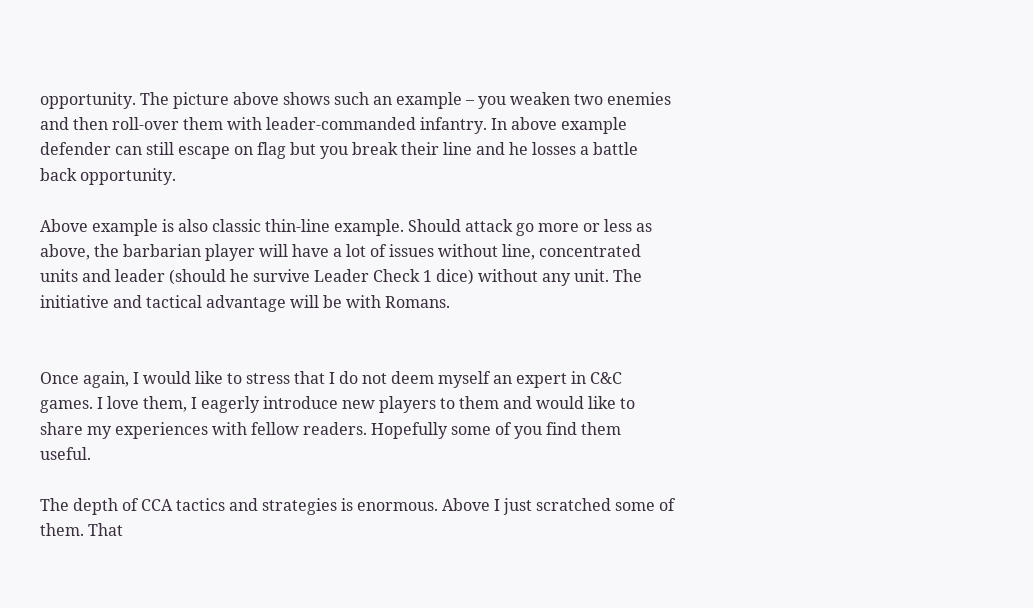opportunity. The picture above shows such an example – you weaken two enemies and then roll-over them with leader-commanded infantry. In above example defender can still escape on flag but you break their line and he losses a battle back opportunity.

Above example is also classic thin-line example. Should attack go more or less as above, the barbarian player will have a lot of issues without line, concentrated units and leader (should he survive Leader Check 1 dice) without any unit. The initiative and tactical advantage will be with Romans.


Once again, I would like to stress that I do not deem myself an expert in C&C games. I love them, I eagerly introduce new players to them and would like to share my experiences with fellow readers. Hopefully some of you find them useful.

The depth of CCA tactics and strategies is enormous. Above I just scratched some of them. That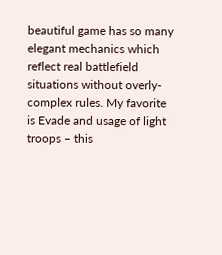beautiful game has so many elegant mechanics which reflect real battlefield situations without overly-complex rules. My favorite is Evade and usage of light troops – this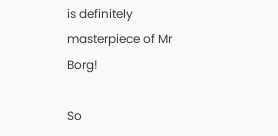is definitely masterpiece of Mr Borg!

So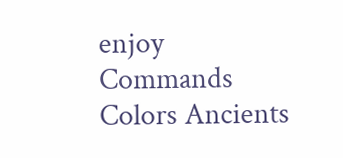enjoy Commands Colors Ancients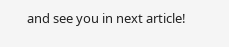and see you in next article!